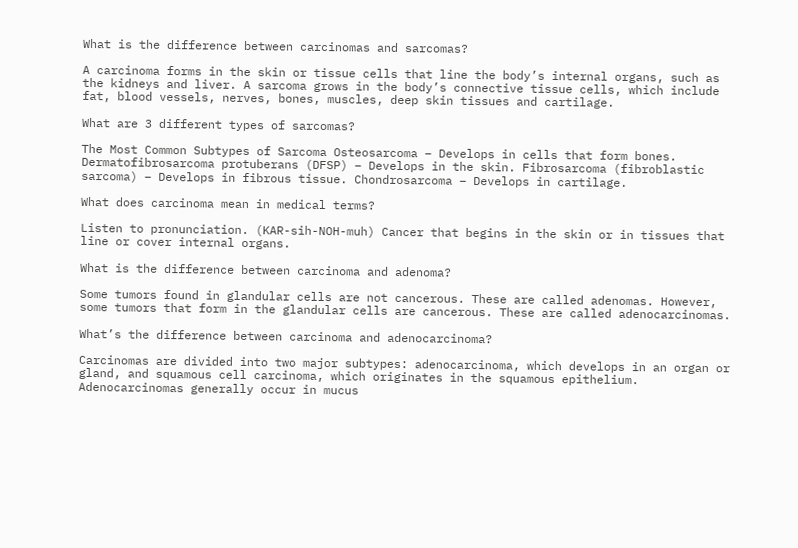What is the difference between carcinomas and sarcomas?

A carcinoma forms in the skin or tissue cells that line the body’s internal organs, such as the kidneys and liver. A sarcoma grows in the body’s connective tissue cells, which include fat, blood vessels, nerves, bones, muscles, deep skin tissues and cartilage.

What are 3 different types of sarcomas?

The Most Common Subtypes of Sarcoma Osteosarcoma – Develops in cells that form bones. Dermatofibrosarcoma protuberans (DFSP) – Develops in the skin. Fibrosarcoma (fibroblastic sarcoma) – Develops in fibrous tissue. Chondrosarcoma – Develops in cartilage.

What does carcinoma mean in medical terms?

Listen to pronunciation. (KAR-sih-NOH-muh) Cancer that begins in the skin or in tissues that line or cover internal organs.

What is the difference between carcinoma and adenoma?

Some tumors found in glandular cells are not cancerous. These are called adenomas. However, some tumors that form in the glandular cells are cancerous. These are called adenocarcinomas.

What’s the difference between carcinoma and adenocarcinoma?

Carcinomas are divided into two major subtypes: adenocarcinoma, which develops in an organ or gland, and squamous cell carcinoma, which originates in the squamous epithelium. Adenocarcinomas generally occur in mucus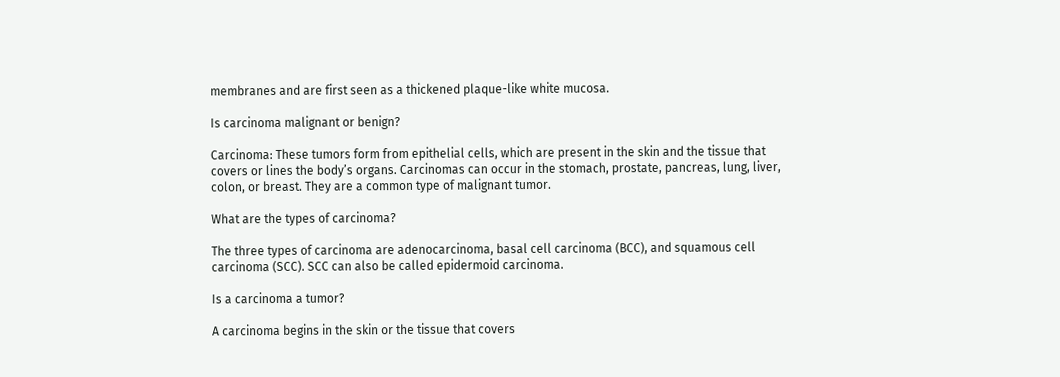membranes and are first seen as a thickened plaque-like white mucosa.

Is carcinoma malignant or benign?

Carcinoma: These tumors form from epithelial cells, which are present in the skin and the tissue that covers or lines the body’s organs. Carcinomas can occur in the stomach, prostate, pancreas, lung, liver, colon, or breast. They are a common type of malignant tumor.

What are the types of carcinoma?

The three types of carcinoma are adenocarcinoma, basal cell carcinoma (BCC), and squamous cell carcinoma (SCC). SCC can also be called epidermoid carcinoma.

Is a carcinoma a tumor?

A carcinoma begins in the skin or the tissue that covers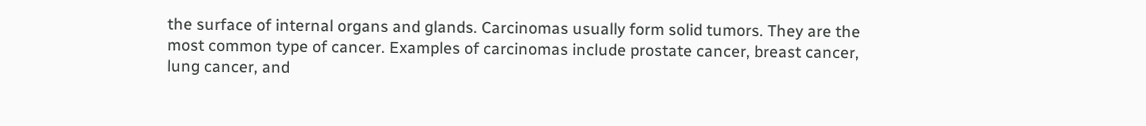the surface of internal organs and glands. Carcinomas usually form solid tumors. They are the most common type of cancer. Examples of carcinomas include prostate cancer, breast cancer, lung cancer, and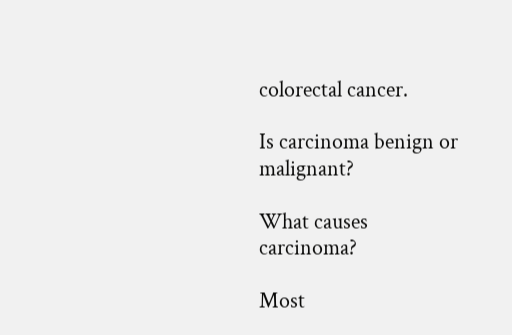colorectal cancer.

Is carcinoma benign or malignant?

What causes carcinoma?

Most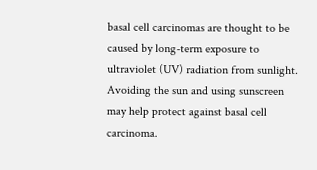basal cell carcinomas are thought to be caused by long-term exposure to ultraviolet (UV) radiation from sunlight. Avoiding the sun and using sunscreen may help protect against basal cell carcinoma.